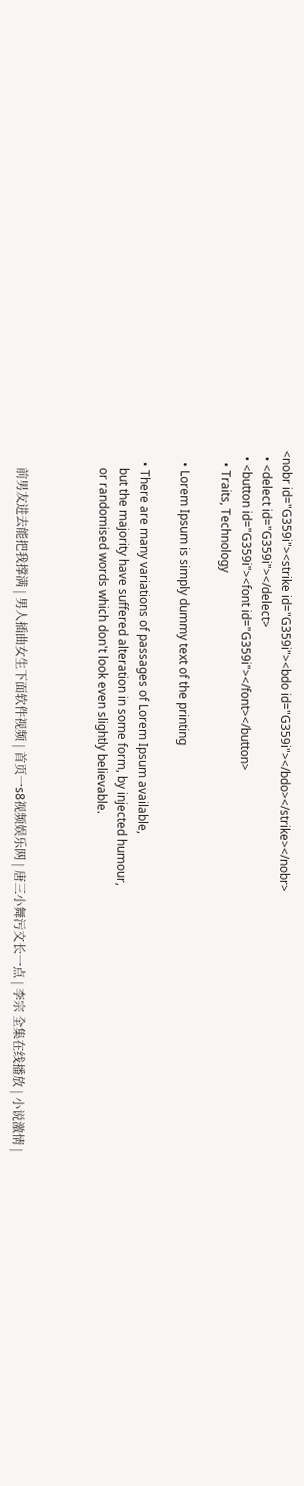<nobr id="G359i"><strike id="G359i"><bdo id="G359i"></bdo></strike></nobr>
  • <delect id="G359i"></delect>
  • <button id="G359i"><font id="G359i"></font></button>
    • Traits, Technology

    • Lorem Ipsum is simply dummy text of the printing

    • There are many variations of passages of Lorem Ipsum available,
      but the majority have suffered alteration in some form, by injected humour,
      or randomised words which don't look even slightly believable.



      前男友进去能把我撑满 | 男人插曲女生下面软件视频 | 首页一s8视频娱乐网 | 唐三小舞污文长一点 | 李宗 全集在线播放 | 小说激情 |